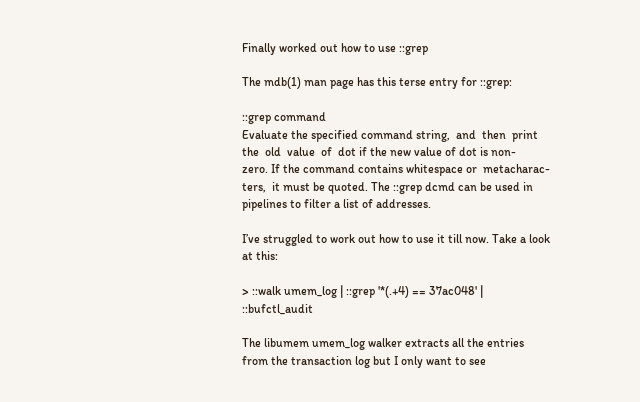Finally worked out how to use ::grep

The mdb(1) man page has this terse entry for ::grep:

::grep command
Evaluate the specified command string,  and  then  print
the  old  value  of  dot if the new value of dot is non-
zero. If the command contains whitespace or  metacharac-
ters,  it must be quoted. The ::grep dcmd can be used in
pipelines to filter a list of addresses.

I’ve struggled to work out how to use it till now. Take a look at this:

> ::walk umem_log | ::grep '*(.+4) == 37ac048' | ::bufctl_audit

The libumem umem_log walker extracts all the entries from the transaction log but I only want to see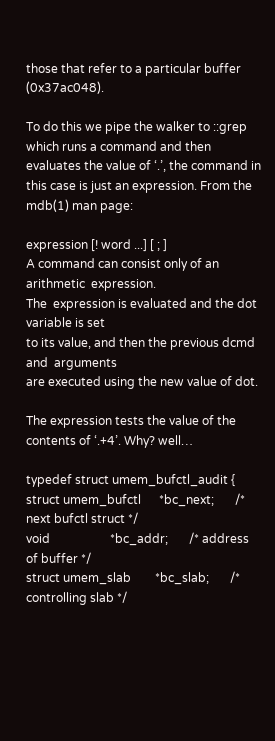those that refer to a particular buffer (0x37ac048).

To do this we pipe the walker to ::grep which runs a command and then evaluates the value of ‘.’, the command in this case is just an expression. From the mdb(1) man page:

expression [! word ...] [ ; ]
A command can consist only of an arithmetic  expression.
The  expression is evaluated and the dot variable is set
to its value, and then the previous dcmd  and  arguments
are executed using the new value of dot.

The expression tests the value of the contents of ‘.+4’. Why? well…

typedef struct umem_bufctl_audit {
struct umem_bufctl      *bc_next;       /* next bufctl struct */
void                    *bc_addr;       /* address of buffer */
struct umem_slab        *bc_slab;       /* controlling slab */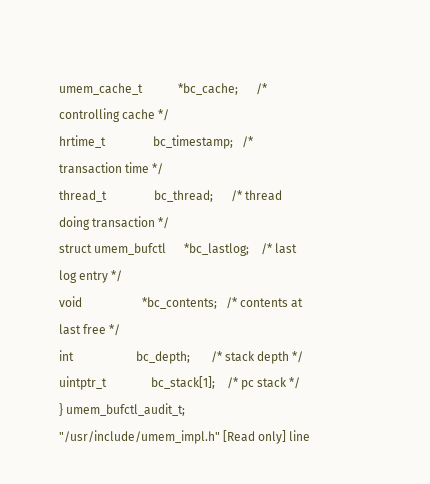umem_cache_t            *bc_cache;      /* controlling cache */
hrtime_t                bc_timestamp;   /* transaction time */
thread_t                bc_thread;      /* thread doing transaction */
struct umem_bufctl      *bc_lastlog;    /* last log entry */
void                    *bc_contents;   /* contents at last free */
int                     bc_depth;       /* stack depth */
uintptr_t               bc_stack[1];    /* pc stack */
} umem_bufctl_audit_t;
"/usr/include/umem_impl.h" [Read only] line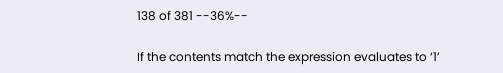138 of 381 --36%--

If the contents match the expression evaluates to ‘1’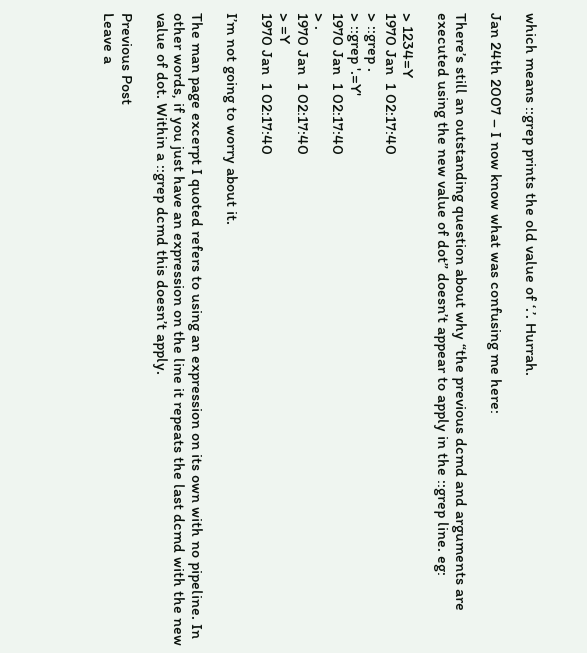which means ::grep prints the old value of ‘.’. Hurrah.

Jan 24th 2007 – I now know what was confusing me here:

There’s still an outstanding question about why “the previous dcmd and arguments are executed using the new value of dot” doesn’t appear to apply in the ::grep line. eg:

> 1234=Y
1970 Jan  1 02:17:40
> ::grep .
> ::grep '.=Y'
1970 Jan  1 02:17:40
> .
1970 Jan  1 02:17:40
> =Y
1970 Jan  1 02:17:40

I’m not going to worry about it.

The man page excerpt I quoted refers to using an expression on its own with no pipeline. In other words, if you just have an expression on the line it repeats the last dcmd with the new value of dot. Within a ::grep dcmd this doesn’t apply.

Previous Post
Leave a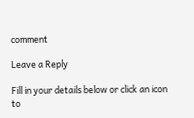comment

Leave a Reply

Fill in your details below or click an icon to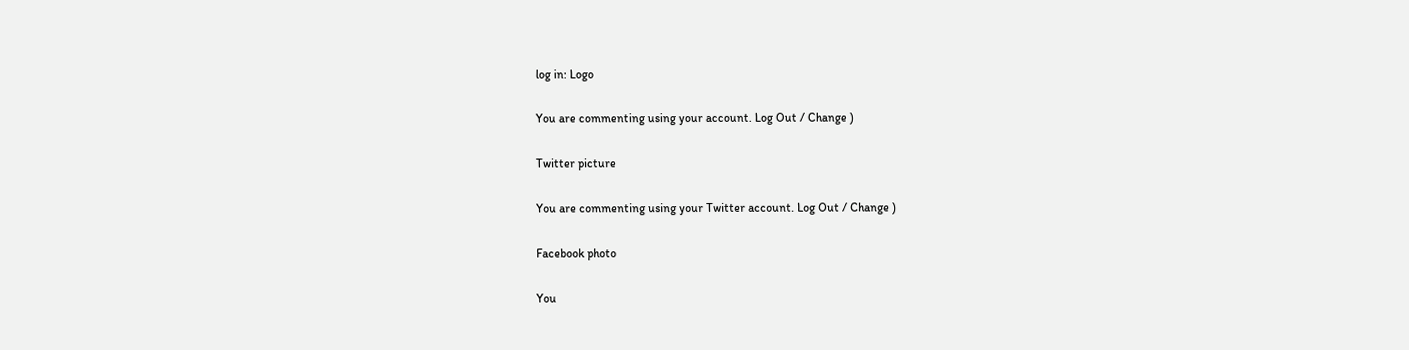log in: Logo

You are commenting using your account. Log Out / Change )

Twitter picture

You are commenting using your Twitter account. Log Out / Change )

Facebook photo

You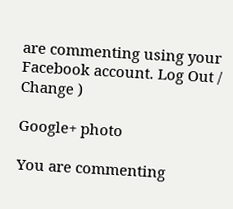are commenting using your Facebook account. Log Out / Change )

Google+ photo

You are commenting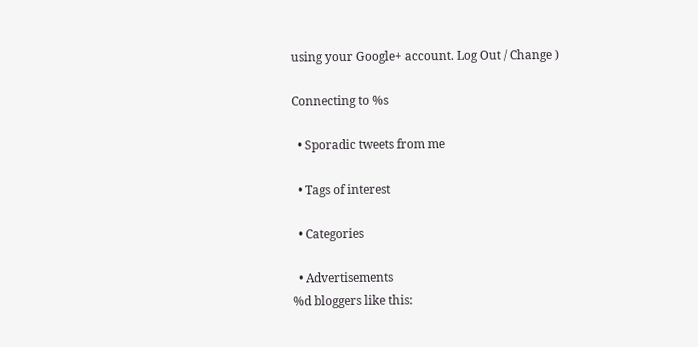using your Google+ account. Log Out / Change )

Connecting to %s

  • Sporadic tweets from me

  • Tags of interest

  • Categories

  • Advertisements
%d bloggers like this: